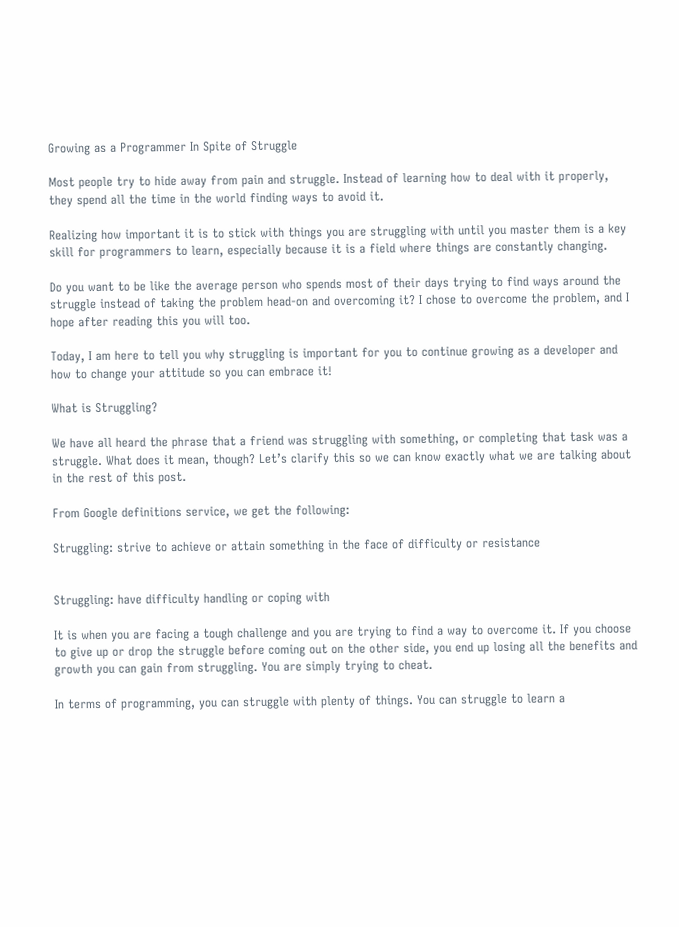Growing as a Programmer In Spite of Struggle

Most people try to hide away from pain and struggle. Instead of learning how to deal with it properly, they spend all the time in the world finding ways to avoid it.

Realizing how important it is to stick with things you are struggling with until you master them is a key skill for programmers to learn, especially because it is a field where things are constantly changing.

Do you want to be like the average person who spends most of their days trying to find ways around the struggle instead of taking the problem head-on and overcoming it? I chose to overcome the problem, and I hope after reading this you will too.

Today, I am here to tell you why struggling is important for you to continue growing as a developer and how to change your attitude so you can embrace it!

What is Struggling?

We have all heard the phrase that a friend was struggling with something, or completing that task was a struggle. What does it mean, though? Let’s clarify this so we can know exactly what we are talking about in the rest of this post.

From Google definitions service, we get the following:

Struggling: strive to achieve or attain something in the face of difficulty or resistance


Struggling: have difficulty handling or coping with

It is when you are facing a tough challenge and you are trying to find a way to overcome it. If you choose to give up or drop the struggle before coming out on the other side, you end up losing all the benefits and growth you can gain from struggling. You are simply trying to cheat.

In terms of programming, you can struggle with plenty of things. You can struggle to learn a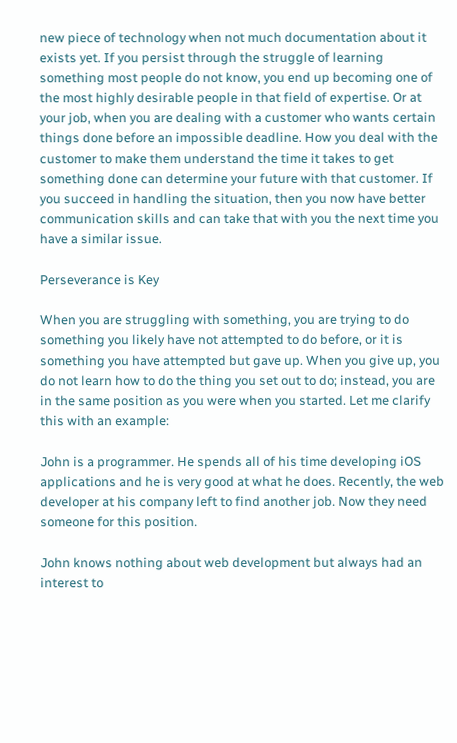new piece of technology when not much documentation about it exists yet. If you persist through the struggle of learning something most people do not know, you end up becoming one of the most highly desirable people in that field of expertise. Or at your job, when you are dealing with a customer who wants certain things done before an impossible deadline. How you deal with the customer to make them understand the time it takes to get something done can determine your future with that customer. If you succeed in handling the situation, then you now have better communication skills and can take that with you the next time you have a similar issue.

Perseverance is Key

When you are struggling with something, you are trying to do something you likely have not attempted to do before, or it is something you have attempted but gave up. When you give up, you do not learn how to do the thing you set out to do; instead, you are in the same position as you were when you started. Let me clarify this with an example:

John is a programmer. He spends all of his time developing iOS applications and he is very good at what he does. Recently, the web developer at his company left to find another job. Now they need someone for this position.

John knows nothing about web development but always had an interest to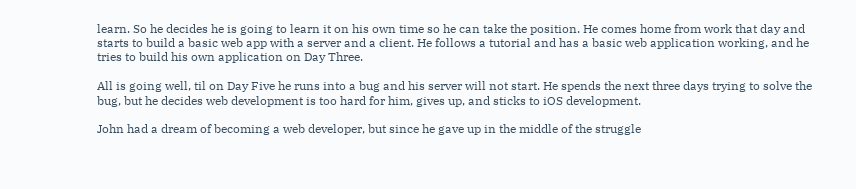learn. So he decides he is going to learn it on his own time so he can take the position. He comes home from work that day and starts to build a basic web app with a server and a client. He follows a tutorial and has a basic web application working, and he tries to build his own application on Day Three.

All is going well, til on Day Five he runs into a bug and his server will not start. He spends the next three days trying to solve the bug, but he decides web development is too hard for him, gives up, and sticks to iOS development.

John had a dream of becoming a web developer, but since he gave up in the middle of the struggle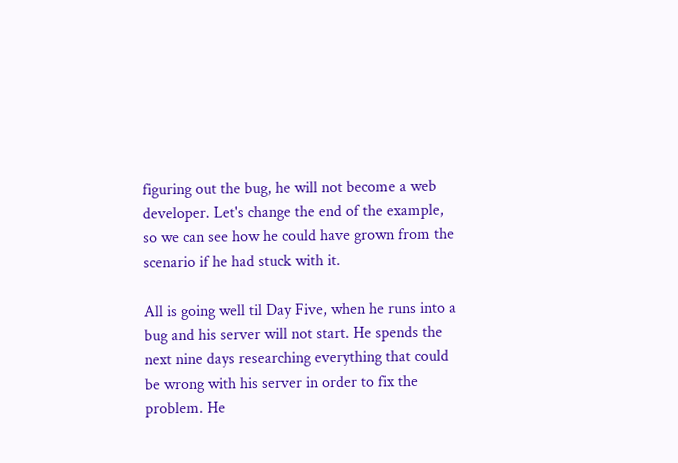figuring out the bug, he will not become a web developer. Let's change the end of the example, so we can see how he could have grown from the scenario if he had stuck with it.

All is going well til Day Five, when he runs into a bug and his server will not start. He spends the next nine days researching everything that could be wrong with his server in order to fix the problem. He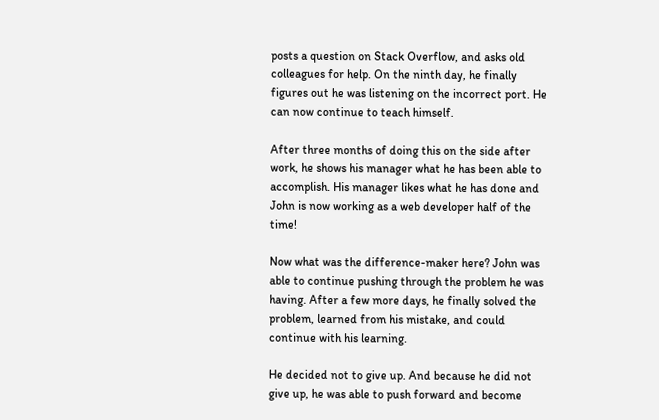posts a question on Stack Overflow, and asks old colleagues for help. On the ninth day, he finally figures out he was listening on the incorrect port. He can now continue to teach himself.

After three months of doing this on the side after work, he shows his manager what he has been able to accomplish. His manager likes what he has done and John is now working as a web developer half of the time!

Now what was the difference-maker here? John was able to continue pushing through the problem he was having. After a few more days, he finally solved the problem, learned from his mistake, and could continue with his learning.

He decided not to give up. And because he did not give up, he was able to push forward and become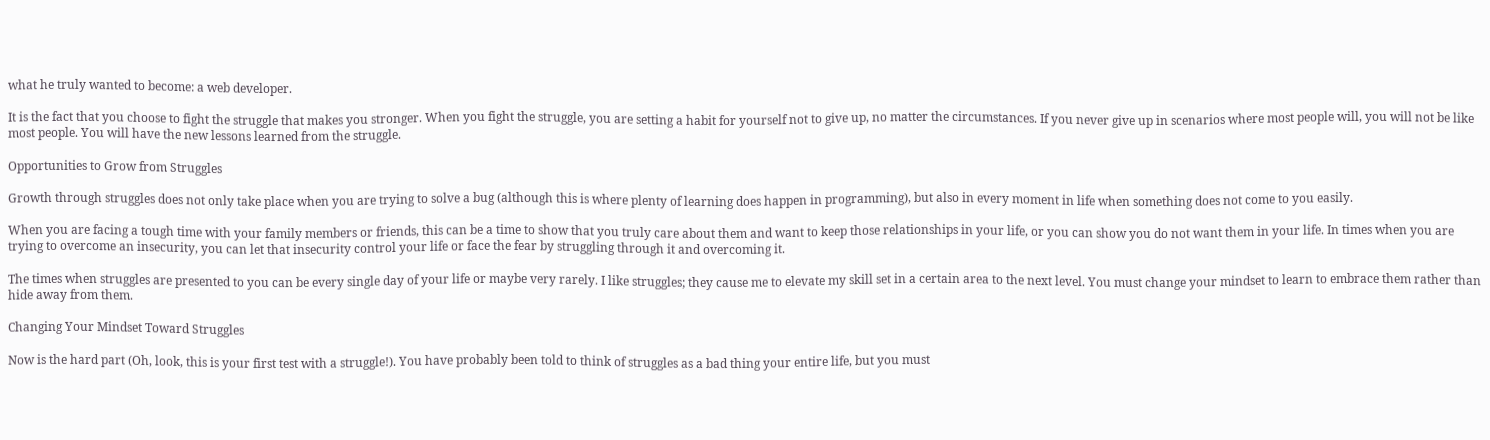what he truly wanted to become: a web developer.

It is the fact that you choose to fight the struggle that makes you stronger. When you fight the struggle, you are setting a habit for yourself not to give up, no matter the circumstances. If you never give up in scenarios where most people will, you will not be like most people. You will have the new lessons learned from the struggle.

Opportunities to Grow from Struggles

Growth through struggles does not only take place when you are trying to solve a bug (although this is where plenty of learning does happen in programming), but also in every moment in life when something does not come to you easily.

When you are facing a tough time with your family members or friends, this can be a time to show that you truly care about them and want to keep those relationships in your life, or you can show you do not want them in your life. In times when you are trying to overcome an insecurity, you can let that insecurity control your life or face the fear by struggling through it and overcoming it.

The times when struggles are presented to you can be every single day of your life or maybe very rarely. I like struggles; they cause me to elevate my skill set in a certain area to the next level. You must change your mindset to learn to embrace them rather than hide away from them.

Changing Your Mindset Toward Struggles

Now is the hard part (Oh, look, this is your first test with a struggle!). You have probably been told to think of struggles as a bad thing your entire life, but you must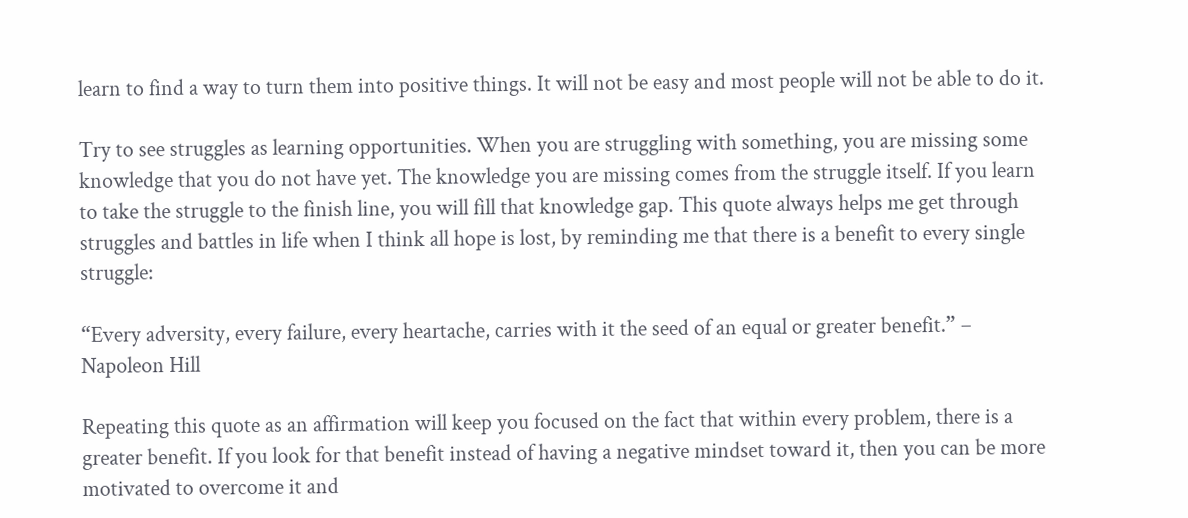learn to find a way to turn them into positive things. It will not be easy and most people will not be able to do it.

Try to see struggles as learning opportunities. When you are struggling with something, you are missing some knowledge that you do not have yet. The knowledge you are missing comes from the struggle itself. If you learn to take the struggle to the finish line, you will fill that knowledge gap. This quote always helps me get through struggles and battles in life when I think all hope is lost, by reminding me that there is a benefit to every single struggle:

“Every adversity, every failure, every heartache, carries with it the seed of an equal or greater benefit.” – Napoleon Hill

Repeating this quote as an affirmation will keep you focused on the fact that within every problem, there is a greater benefit. If you look for that benefit instead of having a negative mindset toward it, then you can be more motivated to overcome it and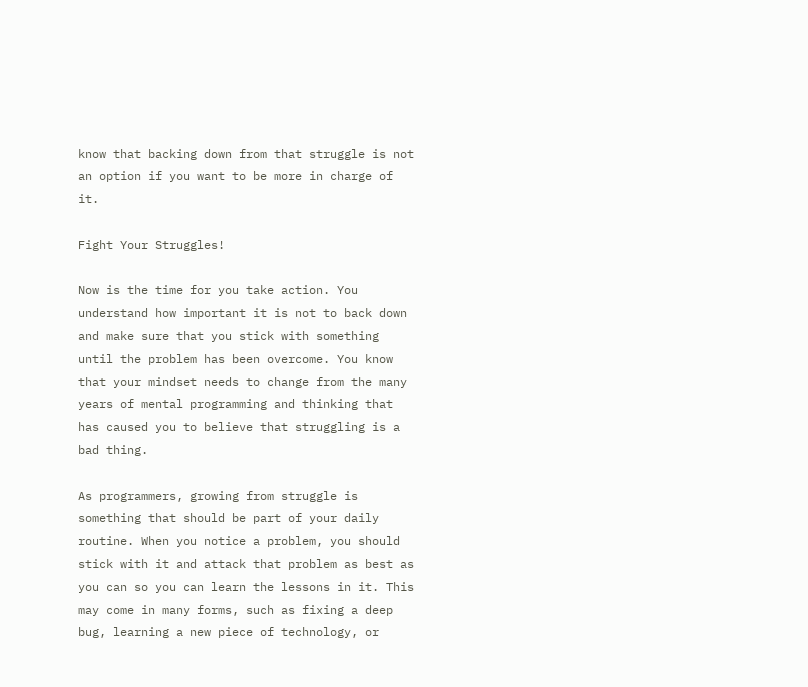know that backing down from that struggle is not an option if you want to be more in charge of it.

Fight Your Struggles!

Now is the time for you take action. You understand how important it is not to back down and make sure that you stick with something until the problem has been overcome. You know that your mindset needs to change from the many years of mental programming and thinking that has caused you to believe that struggling is a bad thing.

As programmers, growing from struggle is something that should be part of your daily routine. When you notice a problem, you should stick with it and attack that problem as best as you can so you can learn the lessons in it. This may come in many forms, such as fixing a deep bug, learning a new piece of technology, or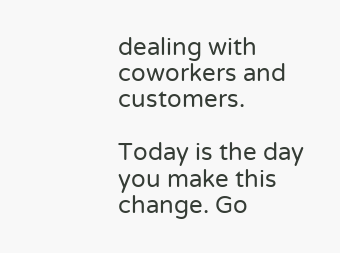dealing with coworkers and customers.

Today is the day you make this change. Go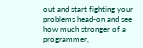out and start fighting your problems head-on and see how much stronger of a programmer,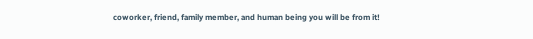coworker, friend, family member, and human being you will be from it!